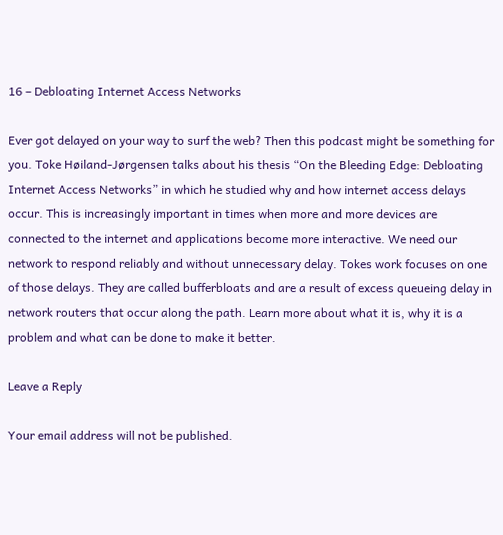16 – Debloating Internet Access Networks

Ever got delayed on your way to surf the web? Then this podcast might be something for you. Toke Høiland-Jørgensen talks about his thesis “On the Bleeding Edge: Debloating Internet Access Networks” in which he studied why and how internet access delays occur. This is increasingly important in times when more and more devices are connected to the internet and applications become more interactive. We need our network to respond reliably and without unnecessary delay. Tokes work focuses on one of those delays. They are called bufferbloats and are a result of excess queueing delay in network routers that occur along the path. Learn more about what it is, why it is a problem and what can be done to make it better.

Leave a Reply

Your email address will not be published.